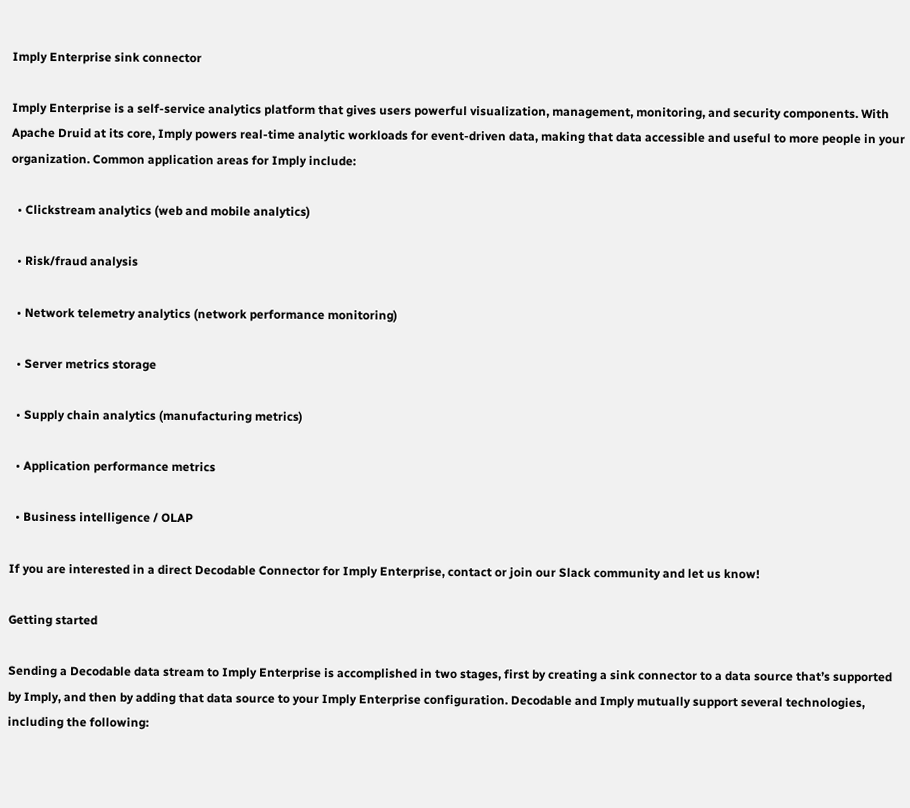Imply Enterprise sink connector

Imply Enterprise is a self-service analytics platform that gives users powerful visualization, management, monitoring, and security components. With Apache Druid at its core, Imply powers real-time analytic workloads for event-driven data, making that data accessible and useful to more people in your organization. Common application areas for Imply include:

  • Clickstream analytics (web and mobile analytics)

  • Risk/fraud analysis

  • Network telemetry analytics (network performance monitoring)

  • Server metrics storage

  • Supply chain analytics (manufacturing metrics)

  • Application performance metrics

  • Business intelligence / OLAP

If you are interested in a direct Decodable Connector for Imply Enterprise, contact or join our Slack community and let us know!

Getting started

Sending a Decodable data stream to Imply Enterprise is accomplished in two stages, first by creating a sink connector to a data source that’s supported by Imply, and then by adding that data source to your Imply Enterprise configuration. Decodable and Imply mutually support several technologies, including the following: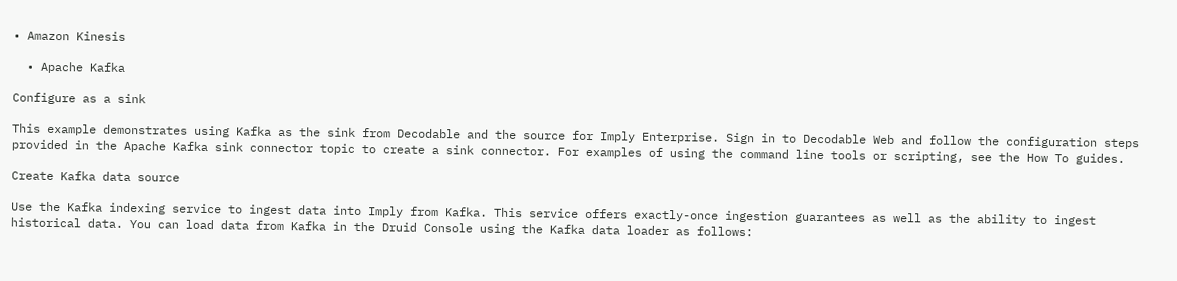• Amazon Kinesis

  • Apache Kafka

Configure as a sink

This example demonstrates using Kafka as the sink from Decodable and the source for Imply Enterprise. Sign in to Decodable Web and follow the configuration steps provided in the Apache Kafka sink connector topic to create a sink connector. For examples of using the command line tools or scripting, see the How To guides.

Create Kafka data source

Use the Kafka indexing service to ingest data into Imply from Kafka. This service offers exactly-once ingestion guarantees as well as the ability to ingest historical data. You can load data from Kafka in the Druid Console using the Kafka data loader as follows: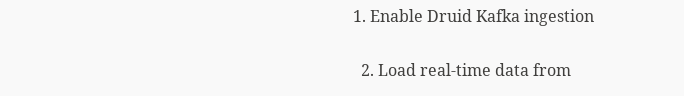1. Enable Druid Kafka ingestion

  2. Load real-time data from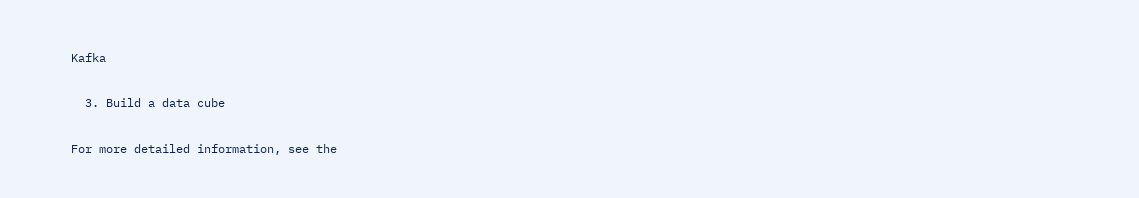Kafka

  3. Build a data cube

For more detailed information, see the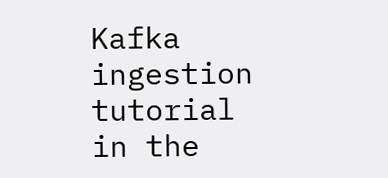Kafka ingestion tutorial in the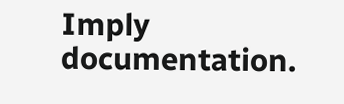Imply documentation.